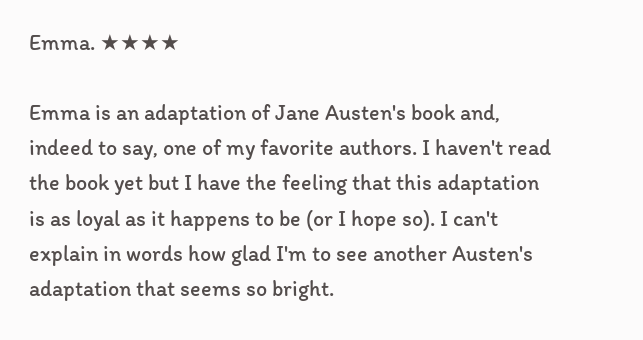Emma. ★★★★

Emma is an adaptation of Jane Austen's book and, indeed to say, one of my favorite authors. I haven't read the book yet but I have the feeling that this adaptation is as loyal as it happens to be (or I hope so). I can't explain in words how glad I'm to see another Austen's adaptation that seems so bright.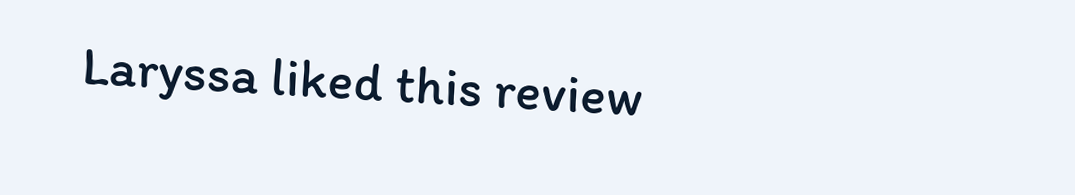Laryssa liked this review